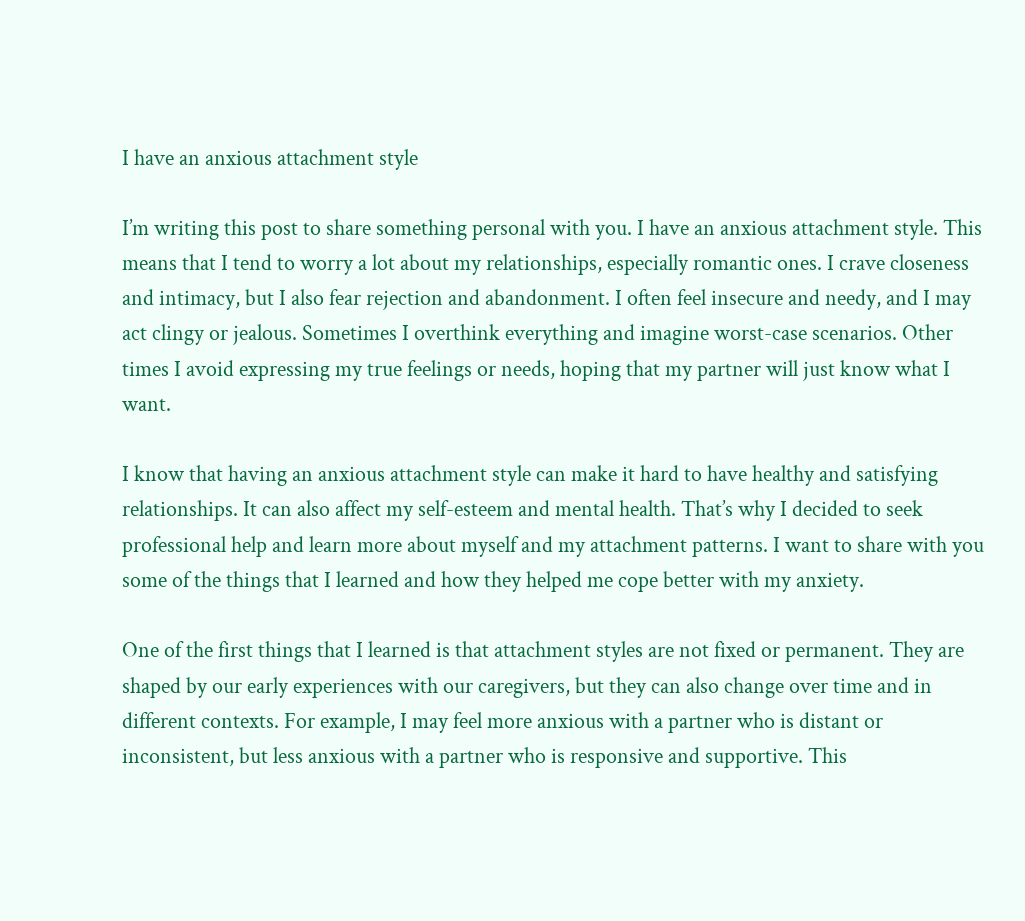I have an anxious attachment style

I’m writing this post to share something personal with you. I have an anxious attachment style. This means that I tend to worry a lot about my relationships, especially romantic ones. I crave closeness and intimacy, but I also fear rejection and abandonment. I often feel insecure and needy, and I may act clingy or jealous. Sometimes I overthink everything and imagine worst-case scenarios. Other times I avoid expressing my true feelings or needs, hoping that my partner will just know what I want.

I know that having an anxious attachment style can make it hard to have healthy and satisfying relationships. It can also affect my self-esteem and mental health. That’s why I decided to seek professional help and learn more about myself and my attachment patterns. I want to share with you some of the things that I learned and how they helped me cope better with my anxiety.

One of the first things that I learned is that attachment styles are not fixed or permanent. They are shaped by our early experiences with our caregivers, but they can also change over time and in different contexts. For example, I may feel more anxious with a partner who is distant or inconsistent, but less anxious with a partner who is responsive and supportive. This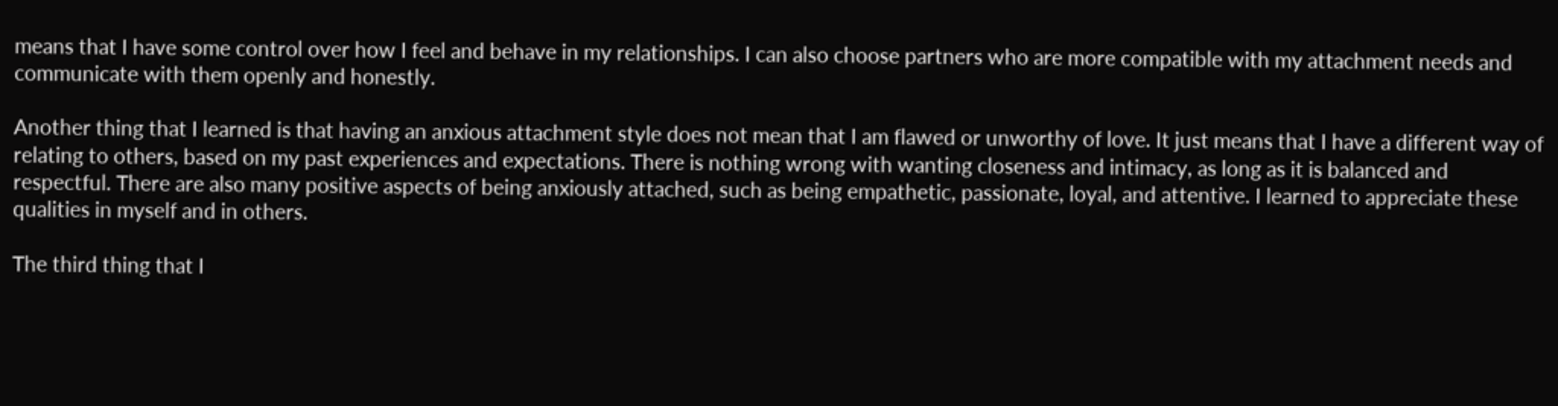means that I have some control over how I feel and behave in my relationships. I can also choose partners who are more compatible with my attachment needs and communicate with them openly and honestly.

Another thing that I learned is that having an anxious attachment style does not mean that I am flawed or unworthy of love. It just means that I have a different way of relating to others, based on my past experiences and expectations. There is nothing wrong with wanting closeness and intimacy, as long as it is balanced and respectful. There are also many positive aspects of being anxiously attached, such as being empathetic, passionate, loyal, and attentive. I learned to appreciate these qualities in myself and in others.

The third thing that I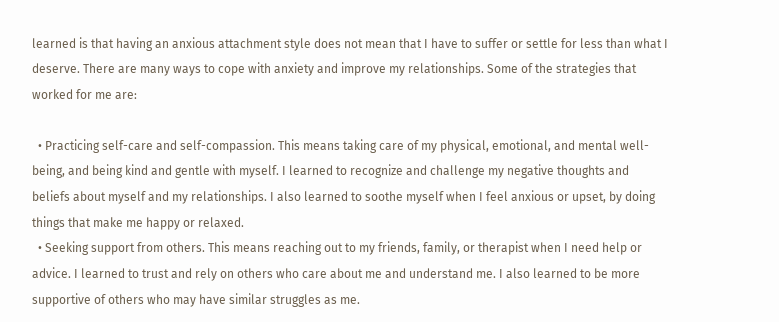learned is that having an anxious attachment style does not mean that I have to suffer or settle for less than what I deserve. There are many ways to cope with anxiety and improve my relationships. Some of the strategies that worked for me are:

  • Practicing self-care and self-compassion. This means taking care of my physical, emotional, and mental well-being, and being kind and gentle with myself. I learned to recognize and challenge my negative thoughts and beliefs about myself and my relationships. I also learned to soothe myself when I feel anxious or upset, by doing things that make me happy or relaxed.
  • Seeking support from others. This means reaching out to my friends, family, or therapist when I need help or advice. I learned to trust and rely on others who care about me and understand me. I also learned to be more supportive of others who may have similar struggles as me.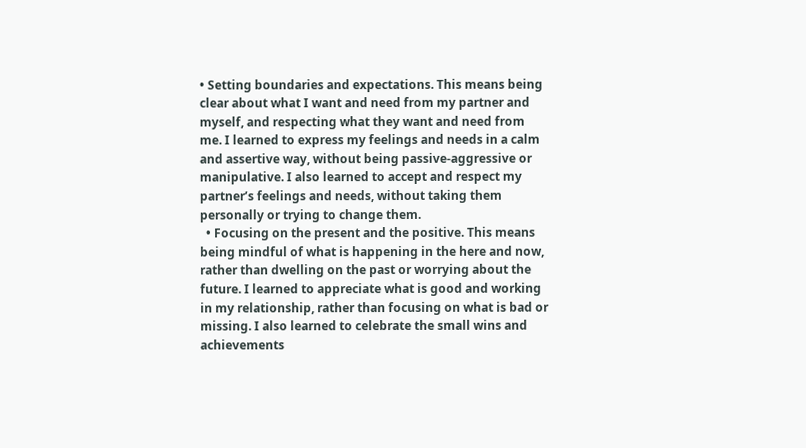• Setting boundaries and expectations. This means being clear about what I want and need from my partner and myself, and respecting what they want and need from me. I learned to express my feelings and needs in a calm and assertive way, without being passive-aggressive or manipulative. I also learned to accept and respect my partner’s feelings and needs, without taking them personally or trying to change them.
  • Focusing on the present and the positive. This means being mindful of what is happening in the here and now, rather than dwelling on the past or worrying about the future. I learned to appreciate what is good and working in my relationship, rather than focusing on what is bad or missing. I also learned to celebrate the small wins and achievements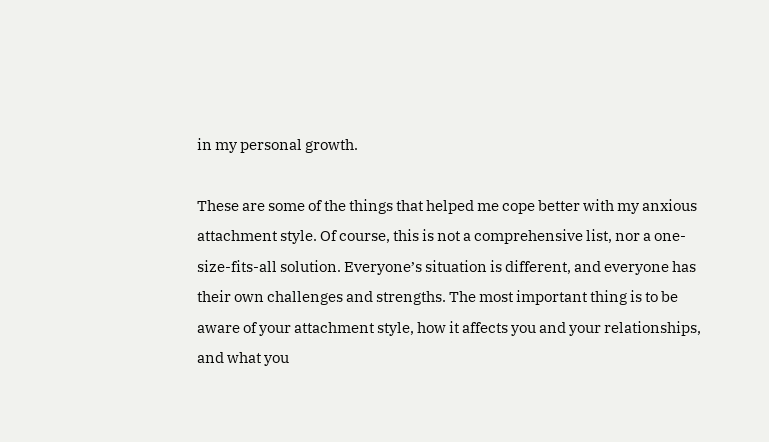in my personal growth.

These are some of the things that helped me cope better with my anxious attachment style. Of course, this is not a comprehensive list, nor a one-size-fits-all solution. Everyone’s situation is different, and everyone has their own challenges and strengths. The most important thing is to be aware of your attachment style, how it affects you and your relationships, and what you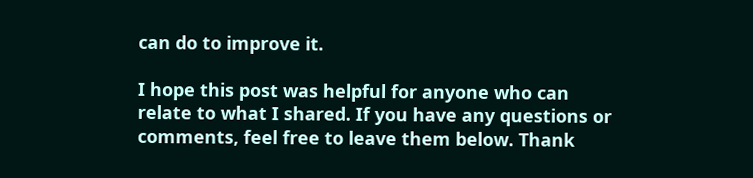can do to improve it.

I hope this post was helpful for anyone who can relate to what I shared. If you have any questions or comments, feel free to leave them below. Thank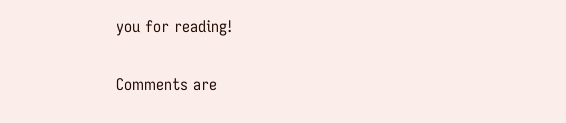you for reading!

Comments are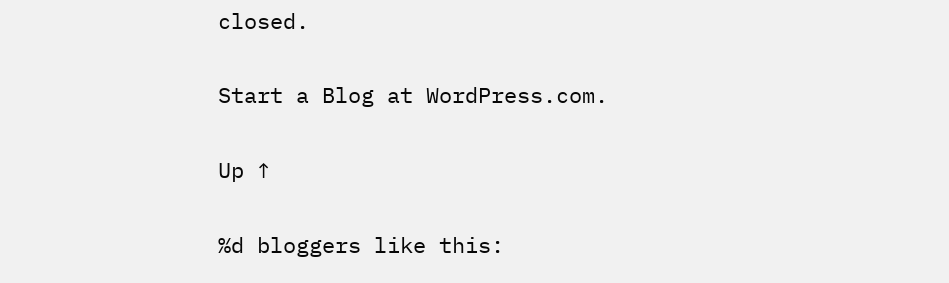closed.

Start a Blog at WordPress.com.

Up ↑

%d bloggers like this: